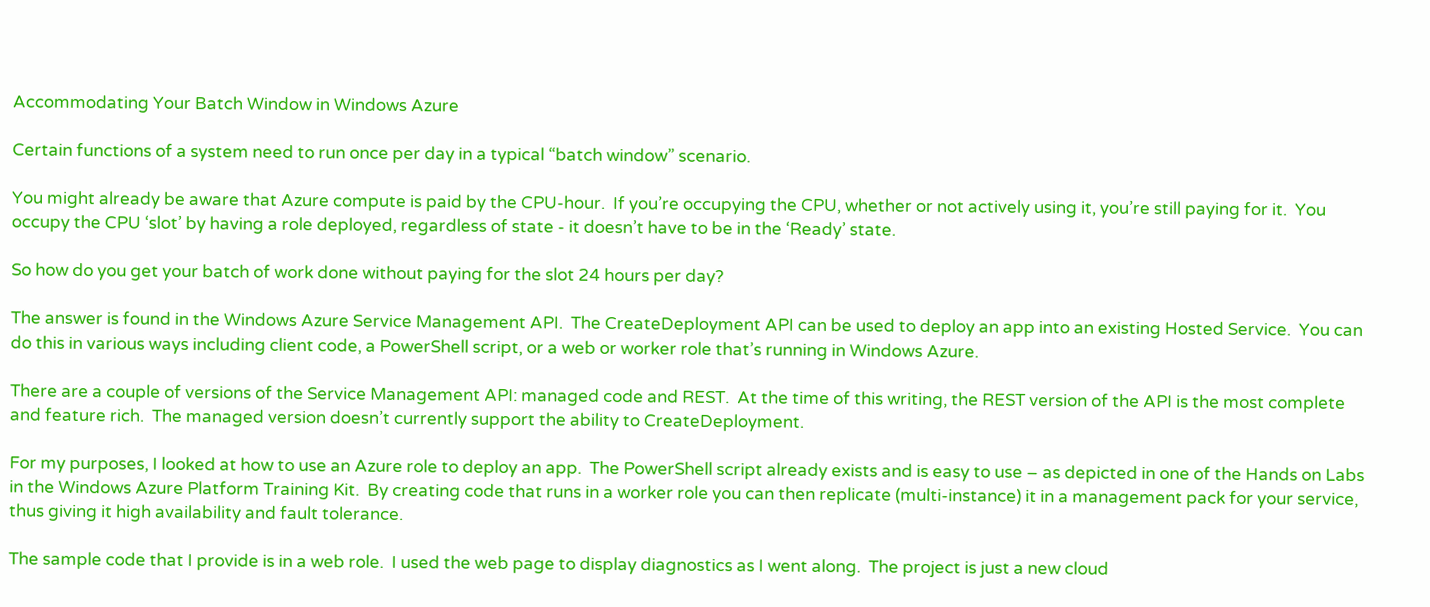Accommodating Your Batch Window in Windows Azure

Certain functions of a system need to run once per day in a typical “batch window” scenario.

You might already be aware that Azure compute is paid by the CPU-hour.  If you’re occupying the CPU, whether or not actively using it, you’re still paying for it.  You occupy the CPU ‘slot’ by having a role deployed, regardless of state - it doesn’t have to be in the ‘Ready’ state.

So how do you get your batch of work done without paying for the slot 24 hours per day?

The answer is found in the Windows Azure Service Management API.  The CreateDeployment API can be used to deploy an app into an existing Hosted Service.  You can do this in various ways including client code, a PowerShell script, or a web or worker role that’s running in Windows Azure.

There are a couple of versions of the Service Management API: managed code and REST.  At the time of this writing, the REST version of the API is the most complete and feature rich.  The managed version doesn’t currently support the ability to CreateDeployment.

For my purposes, I looked at how to use an Azure role to deploy an app.  The PowerShell script already exists and is easy to use – as depicted in one of the Hands on Labs in the Windows Azure Platform Training Kit.  By creating code that runs in a worker role you can then replicate (multi-instance) it in a management pack for your service, thus giving it high availability and fault tolerance.

The sample code that I provide is in a web role.  I used the web page to display diagnostics as I went along.  The project is just a new cloud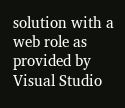solution with a web role as provided by Visual Studio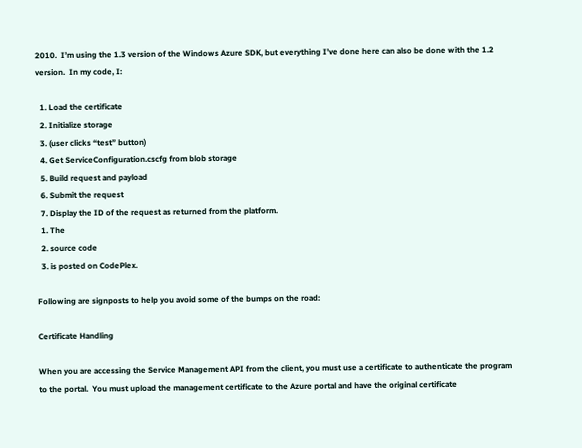2010.  I’m using the 1.3 version of the Windows Azure SDK, but everything I’ve done here can also be done with the 1.2 version.  In my code, I:

  1. Load the certificate
  2. Initialize storage
  3. (user clicks “test” button)
  4. Get ServiceConfiguration.cscfg from blob storage
  5. Build request and payload
  6. Submit the request
  7. Display the ID of the request as returned from the platform.
  1. The
  2. source code
  3. is posted on CodePlex.

Following are signposts to help you avoid some of the bumps on the road:

Certificate Handling

When you are accessing the Service Management API from the client, you must use a certificate to authenticate the program to the portal.  You must upload the management certificate to the Azure portal and have the original certificate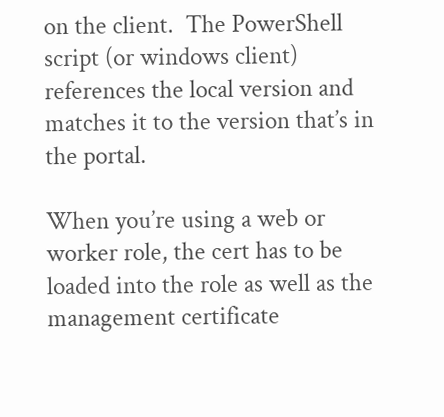on the client.  The PowerShell script (or windows client) references the local version and matches it to the version that’s in the portal.

When you’re using a web or worker role, the cert has to be loaded into the role as well as the management certificate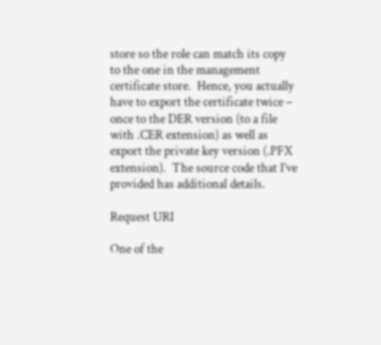store so the role can match its copy to the one in the management certificate store.  Hence, you actually have to export the certificate twice – once to the DER version (to a file with .CER extension) as well as export the private key version (.PFX extension).  The source code that I’ve provided has additional details.

Request URI

One of the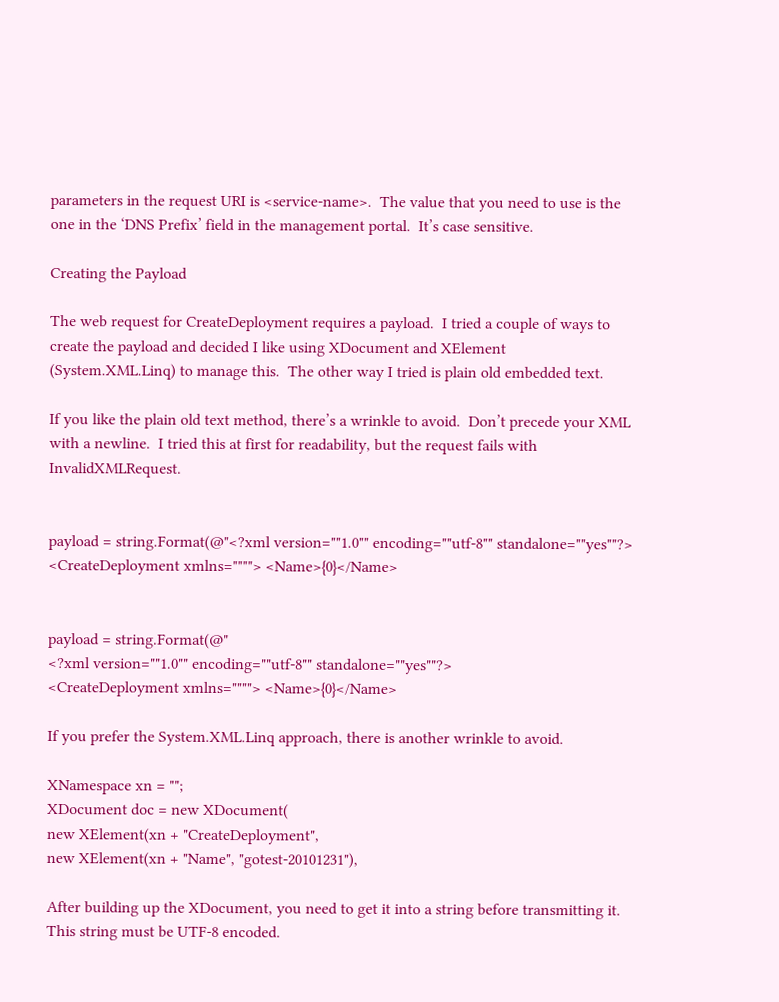parameters in the request URI is <service-name>.  The value that you need to use is the one in the ‘DNS Prefix’ field in the management portal.  It’s case sensitive.

Creating the Payload

The web request for CreateDeployment requires a payload.  I tried a couple of ways to create the payload and decided I like using XDocument and XElement (System.XML.Linq) to manage this.  The other way I tried is plain old embedded text.

If you like the plain old text method, there’s a wrinkle to avoid.  Don’t precede your XML with a newline.  I tried this at first for readability, but the request fails with InvalidXMLRequest.


payload = string.Format(@"<?xml version=""1.0"" encoding=""utf-8"" standalone=""yes""?>
<CreateDeployment xmlns=""""> <Name>{0}</Name>


payload = string.Format(@"
<?xml version=""1.0"" encoding=""utf-8"" standalone=""yes""?>
<CreateDeployment xmlns=""""> <Name>{0}</Name>

If you prefer the System.XML.Linq approach, there is another wrinkle to avoid.

XNamespace xn = "";
XDocument doc = new XDocument(
new XElement(xn + "CreateDeployment",
new XElement(xn + "Name", "gotest-20101231"),

After building up the XDocument, you need to get it into a string before transmitting it.  This string must be UTF-8 encoded.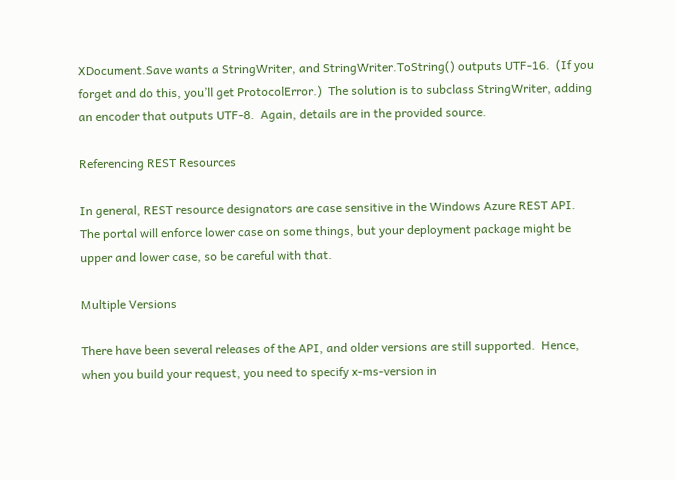XDocument.Save wants a StringWriter, and StringWriter.ToString() outputs UTF-16.  (If you forget and do this, you’ll get ProtocolError.)  The solution is to subclass StringWriter, adding an encoder that outputs UTF-8.  Again, details are in the provided source.

Referencing REST Resources

In general, REST resource designators are case sensitive in the Windows Azure REST API.  The portal will enforce lower case on some things, but your deployment package might be upper and lower case, so be careful with that.

Multiple Versions

There have been several releases of the API, and older versions are still supported.  Hence, when you build your request, you need to specify x-ms-version in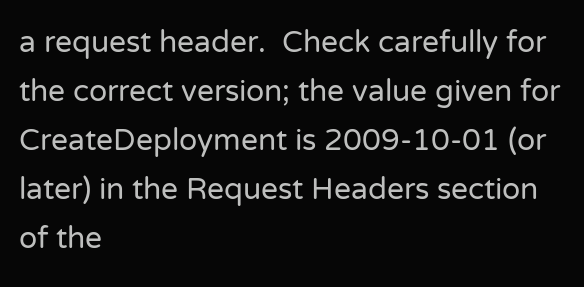a request header.  Check carefully for the correct version; the value given for CreateDeployment is 2009-10-01 (or later) in the Request Headers section of the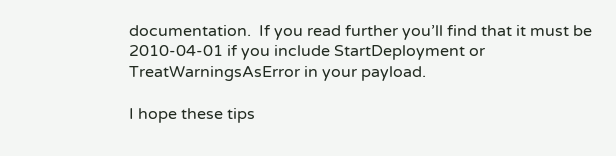documentation.  If you read further you’ll find that it must be 2010-04-01 if you include StartDeployment or TreatWarningsAsError in your payload.

I hope these tips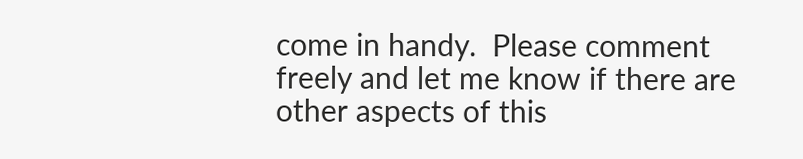come in handy.  Please comment freely and let me know if there are other aspects of this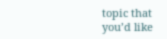topic that you’d like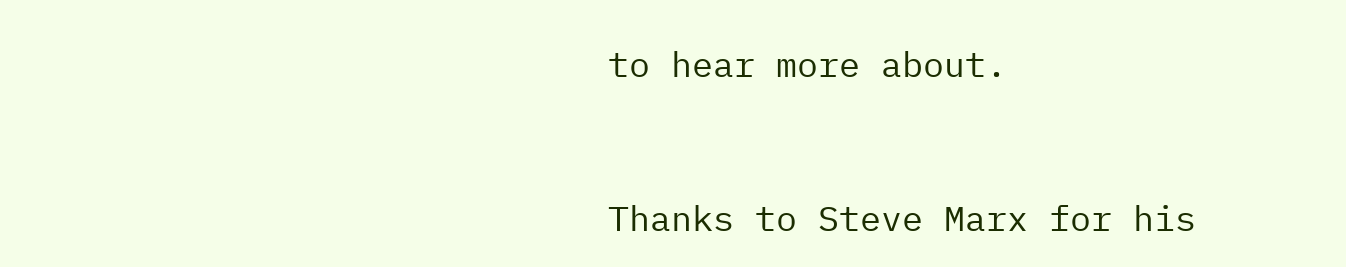to hear more about.



Thanks to Steve Marx for his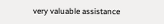very valuable assistance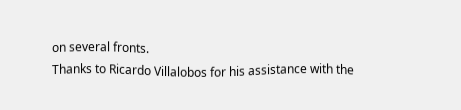on several fronts.
Thanks to Ricardo Villalobos for his assistance with the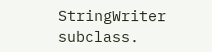StringWriter subclass.